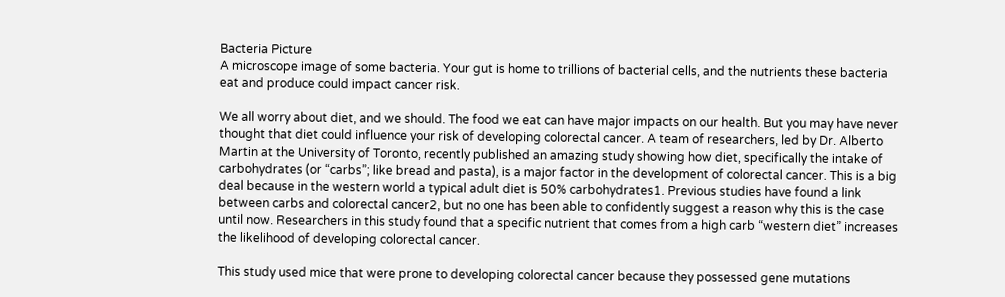Bacteria Picture
A microscope image of some bacteria. Your gut is home to trillions of bacterial cells, and the nutrients these bacteria eat and produce could impact cancer risk.

We all worry about diet, and we should. The food we eat can have major impacts on our health. But you may have never thought that diet could influence your risk of developing colorectal cancer. A team of researchers, led by Dr. Alberto Martin at the University of Toronto, recently published an amazing study showing how diet, specifically the intake of carbohydrates (or “carbs”; like bread and pasta), is a major factor in the development of colorectal cancer. This is a big deal because in the western world a typical adult diet is 50% carbohydrates1. Previous studies have found a link between carbs and colorectal cancer2, but no one has been able to confidently suggest a reason why this is the case until now. Researchers in this study found that a specific nutrient that comes from a high carb “western diet” increases the likelihood of developing colorectal cancer.

This study used mice that were prone to developing colorectal cancer because they possessed gene mutations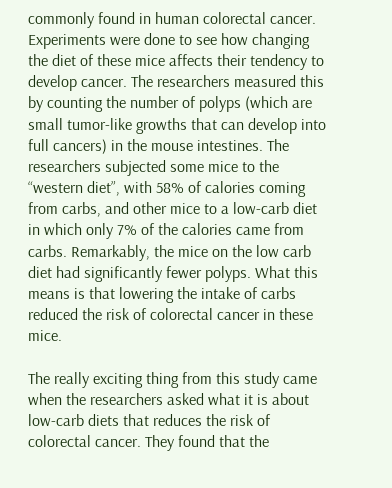commonly found in human colorectal cancer. Experiments were done to see how changing the diet of these mice affects their tendency to develop cancer. The researchers measured this by counting the number of polyps (which are small tumor-like growths that can develop into full cancers) in the mouse intestines. The researchers subjected some mice to the “western diet”, with 58% of calories coming from carbs, and other mice to a low-carb diet in which only 7% of the calories came from carbs. Remarkably, the mice on the low carb diet had significantly fewer polyps. What this means is that lowering the intake of carbs reduced the risk of colorectal cancer in these mice.

The really exciting thing from this study came when the researchers asked what it is about low-carb diets that reduces the risk of colorectal cancer. They found that the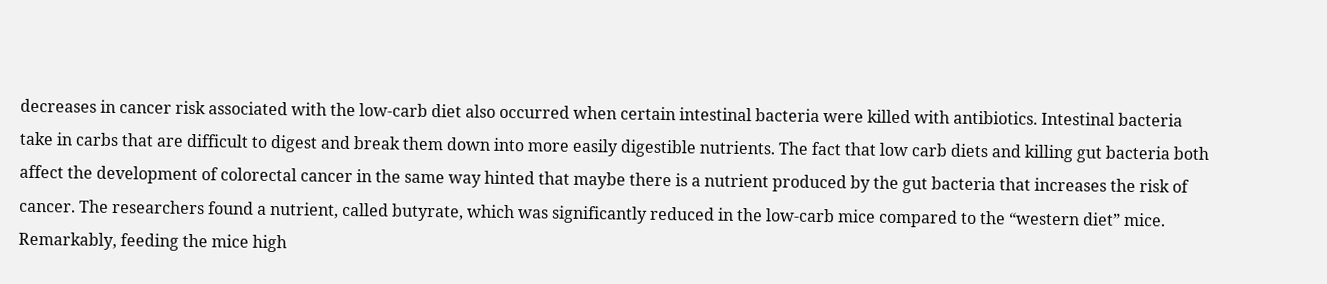decreases in cancer risk associated with the low-carb diet also occurred when certain intestinal bacteria were killed with antibiotics. Intestinal bacteria take in carbs that are difficult to digest and break them down into more easily digestible nutrients. The fact that low carb diets and killing gut bacteria both affect the development of colorectal cancer in the same way hinted that maybe there is a nutrient produced by the gut bacteria that increases the risk of cancer. The researchers found a nutrient, called butyrate, which was significantly reduced in the low-carb mice compared to the “western diet” mice. Remarkably, feeding the mice high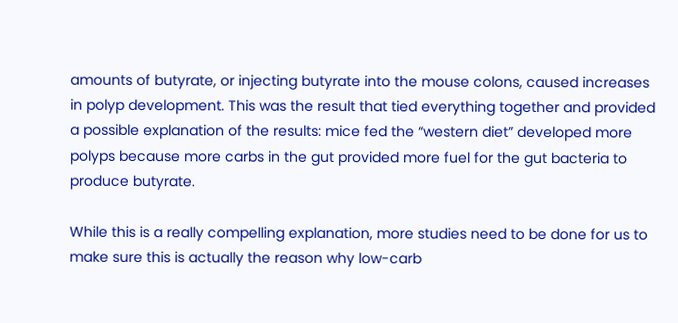amounts of butyrate, or injecting butyrate into the mouse colons, caused increases in polyp development. This was the result that tied everything together and provided a possible explanation of the results: mice fed the “western diet” developed more polyps because more carbs in the gut provided more fuel for the gut bacteria to produce butyrate.

While this is a really compelling explanation, more studies need to be done for us to make sure this is actually the reason why low-carb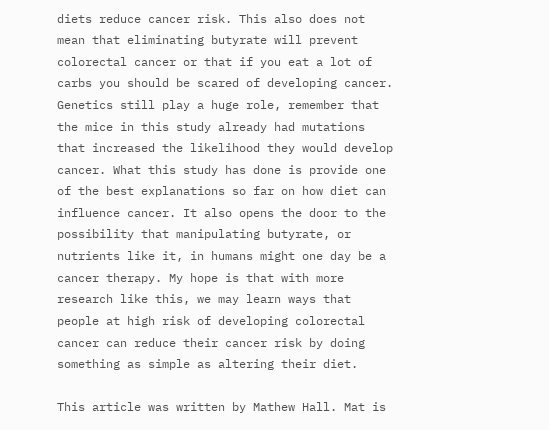diets reduce cancer risk. This also does not mean that eliminating butyrate will prevent colorectal cancer or that if you eat a lot of carbs you should be scared of developing cancer. Genetics still play a huge role, remember that the mice in this study already had mutations that increased the likelihood they would develop cancer. What this study has done is provide one of the best explanations so far on how diet can influence cancer. It also opens the door to the possibility that manipulating butyrate, or nutrients like it, in humans might one day be a cancer therapy. My hope is that with more research like this, we may learn ways that people at high risk of developing colorectal cancer can reduce their cancer risk by doing something as simple as altering their diet.

This article was written by Mathew Hall. Mat is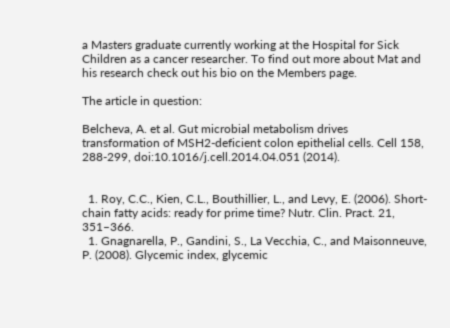a Masters graduate currently working at the Hospital for Sick Children as a cancer researcher. To find out more about Mat and his research check out his bio on the Members page.

The article in question:

Belcheva, A. et al. Gut microbial metabolism drives transformation of MSH2-deficient colon epithelial cells. Cell 158, 288-299, doi:10.1016/j.cell.2014.04.051 (2014).


  1. Roy, C.C., Kien, C.L., Bouthillier, L., and Levy, E. (2006). Short-chain fatty acids: ready for prime time? Nutr. Clin. Pract. 21, 351–366.
  1. Gnagnarella, P., Gandini, S., La Vecchia, C., and Maisonneuve, P. (2008). Glycemic index, glycemic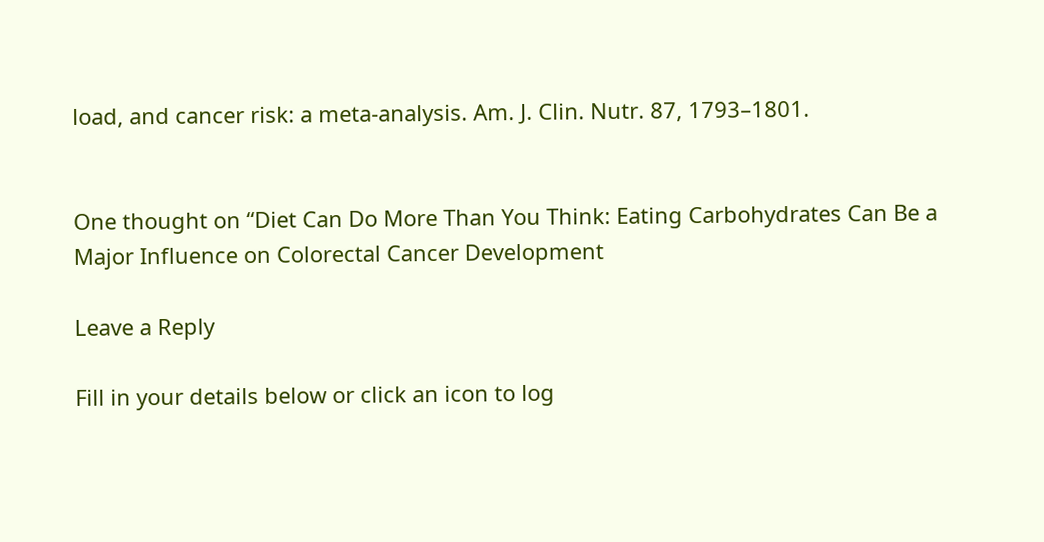load, and cancer risk: a meta-analysis. Am. J. Clin. Nutr. 87, 1793–1801.


One thought on “Diet Can Do More Than You Think: Eating Carbohydrates Can Be a Major Influence on Colorectal Cancer Development

Leave a Reply

Fill in your details below or click an icon to log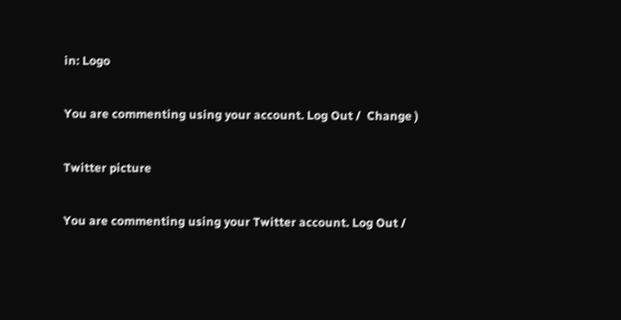in: Logo

You are commenting using your account. Log Out /  Change )

Twitter picture

You are commenting using your Twitter account. Log Out /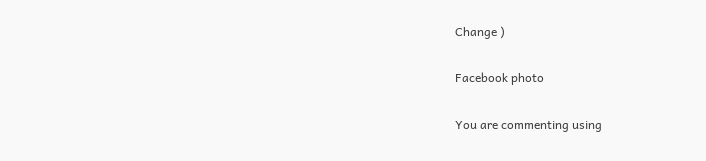Change )

Facebook photo

You are commenting using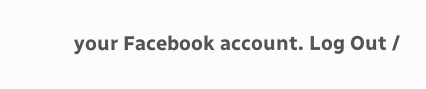your Facebook account. Log Out /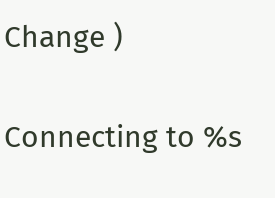Change )

Connecting to %s